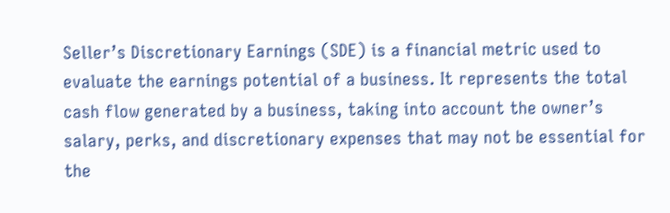Seller’s Discretionary Earnings (SDE) is a financial metric used to evaluate the earnings potential of a business. It represents the total cash flow generated by a business, taking into account the owner’s salary, perks, and discretionary expenses that may not be essential for the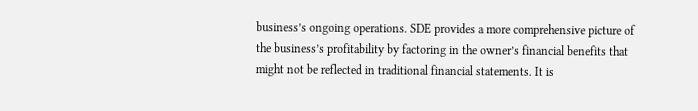business’s ongoing operations. SDE provides a more comprehensive picture of the business’s profitability by factoring in the owner’s financial benefits that might not be reflected in traditional financial statements. It is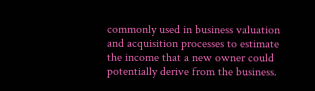commonly used in business valuation and acquisition processes to estimate the income that a new owner could potentially derive from the business.